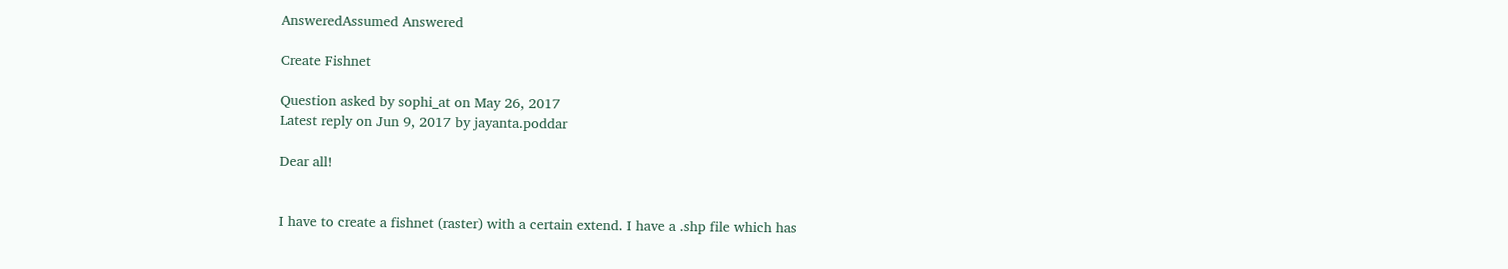AnsweredAssumed Answered

Create Fishnet

Question asked by sophi_at on May 26, 2017
Latest reply on Jun 9, 2017 by jayanta.poddar

Dear all!


I have to create a fishnet (raster) with a certain extend. I have a .shp file which has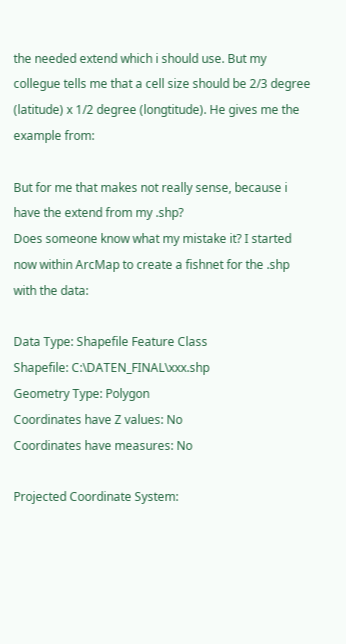the needed extend which i should use. But my collegue tells me that a cell size should be 2/3 degree (latitude) x 1/2 degree (longtitude). He gives me the example from:

But for me that makes not really sense, because i have the extend from my .shp?
Does someone know what my mistake it? I started now within ArcMap to create a fishnet for the .shp with the data:

Data Type: Shapefile Feature Class
Shapefile: C:\DATEN_FINAL\xxx.shp
Geometry Type: Polygon
Coordinates have Z values: No
Coordinates have measures: No

Projected Coordinate System: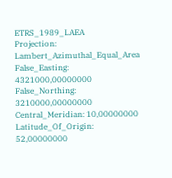ETRS_1989_LAEA
Projection: Lambert_Azimuthal_Equal_Area
False_Easting: 4321000,00000000
False_Northing: 3210000,00000000
Central_Meridian: 10,00000000
Latitude_Of_Origin: 52,00000000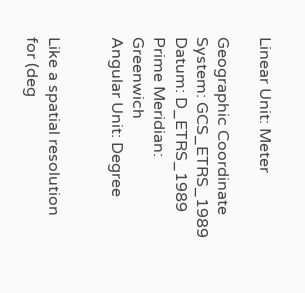Linear Unit: Meter

Geographic Coordinate System: GCS_ETRS_1989
Datum: D_ETRS_1989
Prime Meridian: Greenwich
Angular Unit: Degree


Like a spatial resolution for (deg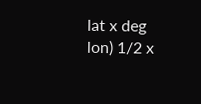lat x deg lon) 1/2 x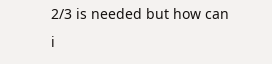2/3 is needed but how can i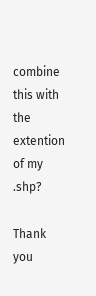combine this with the extention of my .shp?

Thank you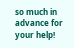so much in advance for your help!